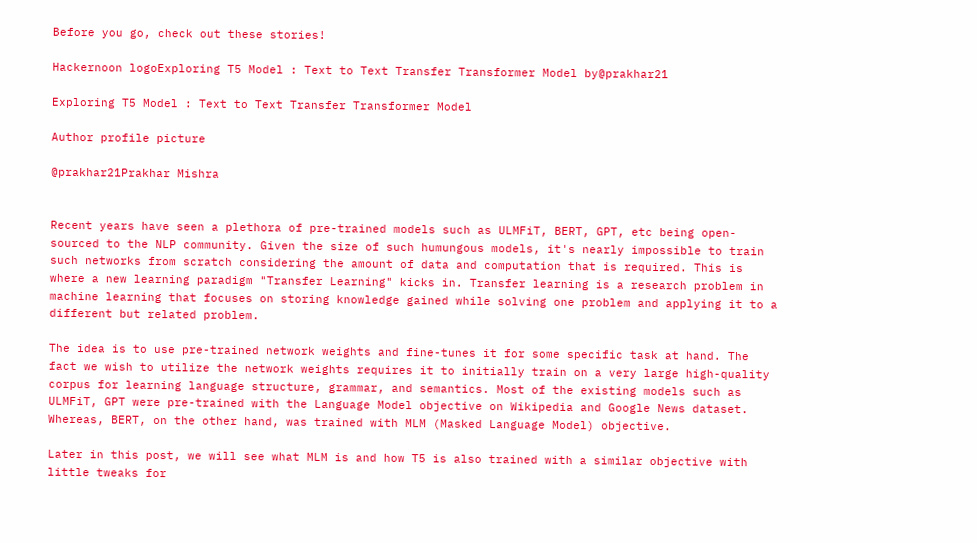Before you go, check out these stories!

Hackernoon logoExploring T5 Model : Text to Text Transfer Transformer Model by@prakhar21

Exploring T5 Model : Text to Text Transfer Transformer Model

Author profile picture

@prakhar21Prakhar Mishra


Recent years have seen a plethora of pre-trained models such as ULMFiT, BERT, GPT, etc being open-sourced to the NLP community. Given the size of such humungous models, it's nearly impossible to train such networks from scratch considering the amount of data and computation that is required. This is where a new learning paradigm "Transfer Learning" kicks in. Transfer learning is a research problem in machine learning that focuses on storing knowledge gained while solving one problem and applying it to a different but related problem.

The idea is to use pre-trained network weights and fine-tunes it for some specific task at hand. The fact we wish to utilize the network weights requires it to initially train on a very large high-quality corpus for learning language structure, grammar, and semantics. Most of the existing models such as ULMFiT, GPT were pre-trained with the Language Model objective on Wikipedia and Google News dataset. Whereas, BERT, on the other hand, was trained with MLM (Masked Language Model) objective.

Later in this post, we will see what MLM is and how T5 is also trained with a similar objective with little tweaks for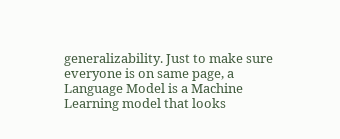generalizability. Just to make sure everyone is on same page, a Language Model is a Machine Learning model that looks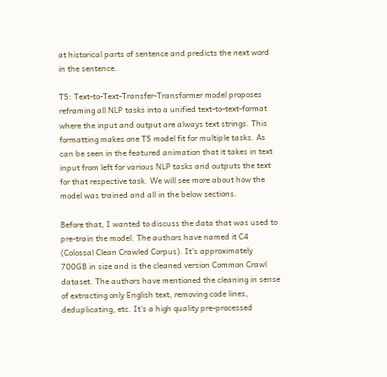at historical parts of sentence and predicts the next word in the sentence.

T5: Text-to-Text-Transfer-Transformer model proposes reframing all NLP tasks into a unified text-to-text-format where the input and output are always text strings. This formatting makes one T5 model fit for multiple tasks. As can be seen in the featured animation that it takes in text input from left for various NLP tasks and outputs the text for that respective task. We will see more about how the model was trained and all in the below sections.

Before that, I wanted to discuss the data that was used to pre-train the model. The authors have named it C4 (Colossal Clean Crawled Corpus). It's approximately 700GB in size and is the cleaned version Common Crawl dataset. The authors have mentioned the cleaning in sense of extracting only English text, removing code lines, deduplicating, etc. It's a high quality pre-processed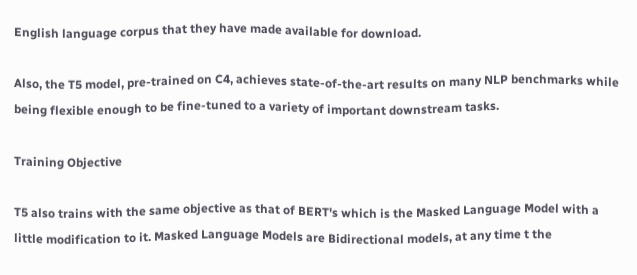English language corpus that they have made available for download.

Also, the T5 model, pre-trained on C4, achieves state-of-the-art results on many NLP benchmarks while being flexible enough to be fine-tuned to a variety of important downstream tasks.

Training Objective

T5 also trains with the same objective as that of BERT's which is the Masked Language Model with a little modification to it. Masked Language Models are Bidirectional models, at any time t the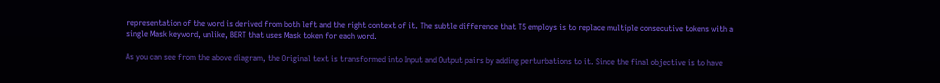representation of the word is derived from both left and the right context of it. The subtle difference that T5 employs is to replace multiple consecutive tokens with a single Mask keyword, unlike, BERT that uses Mask token for each word.

As you can see from the above diagram, the Original text is transformed into Input and Output pairs by adding perturbations to it. Since the final objective is to have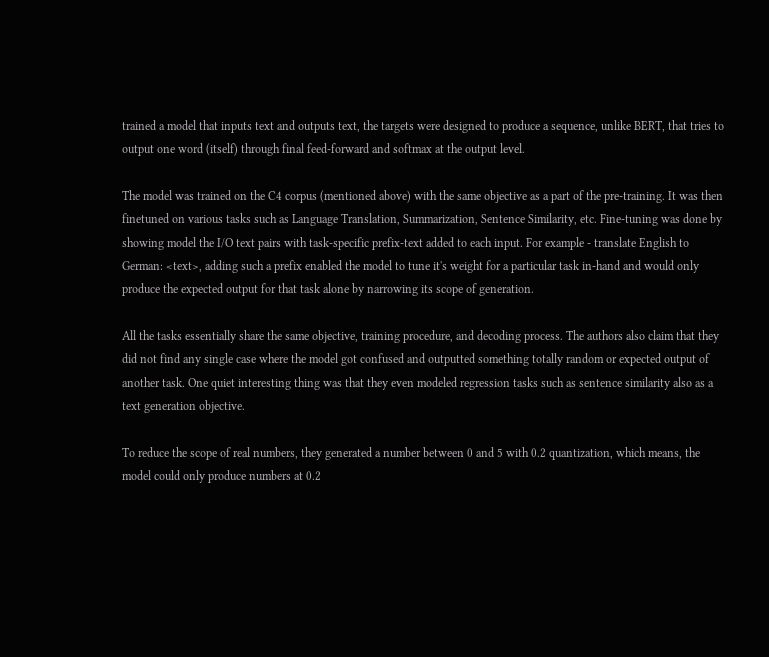trained a model that inputs text and outputs text, the targets were designed to produce a sequence, unlike BERT, that tries to output one word (itself) through final feed-forward and softmax at the output level.

The model was trained on the C4 corpus (mentioned above) with the same objective as a part of the pre-training. It was then finetuned on various tasks such as Language Translation, Summarization, Sentence Similarity, etc. Fine-tuning was done by showing model the I/O text pairs with task-specific prefix-text added to each input. For example - translate English to German: <text>, adding such a prefix enabled the model to tune it's weight for a particular task in-hand and would only produce the expected output for that task alone by narrowing its scope of generation.

All the tasks essentially share the same objective, training procedure, and decoding process. The authors also claim that they did not find any single case where the model got confused and outputted something totally random or expected output of another task. One quiet interesting thing was that they even modeled regression tasks such as sentence similarity also as a text generation objective.

To reduce the scope of real numbers, they generated a number between 0 and 5 with 0.2 quantization, which means, the model could only produce numbers at 0.2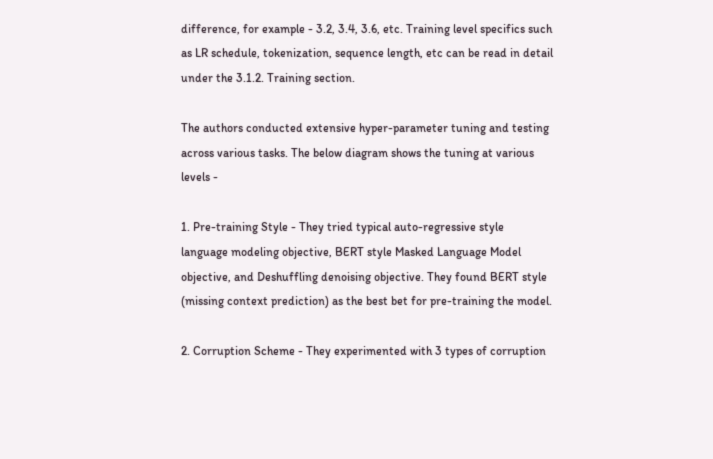difference, for example - 3.2, 3.4, 3.6, etc. Training level specifics such as LR schedule, tokenization, sequence length, etc can be read in detail under the 3.1.2. Training section.

The authors conducted extensive hyper-parameter tuning and testing across various tasks. The below diagram shows the tuning at various levels -

1. Pre-training Style - They tried typical auto-regressive style
language modeling objective, BERT style Masked Language Model
objective, and Deshuffling denoising objective. They found BERT style
(missing context prediction) as the best bet for pre-training the model.

2. Corruption Scheme - They experimented with 3 types of corruption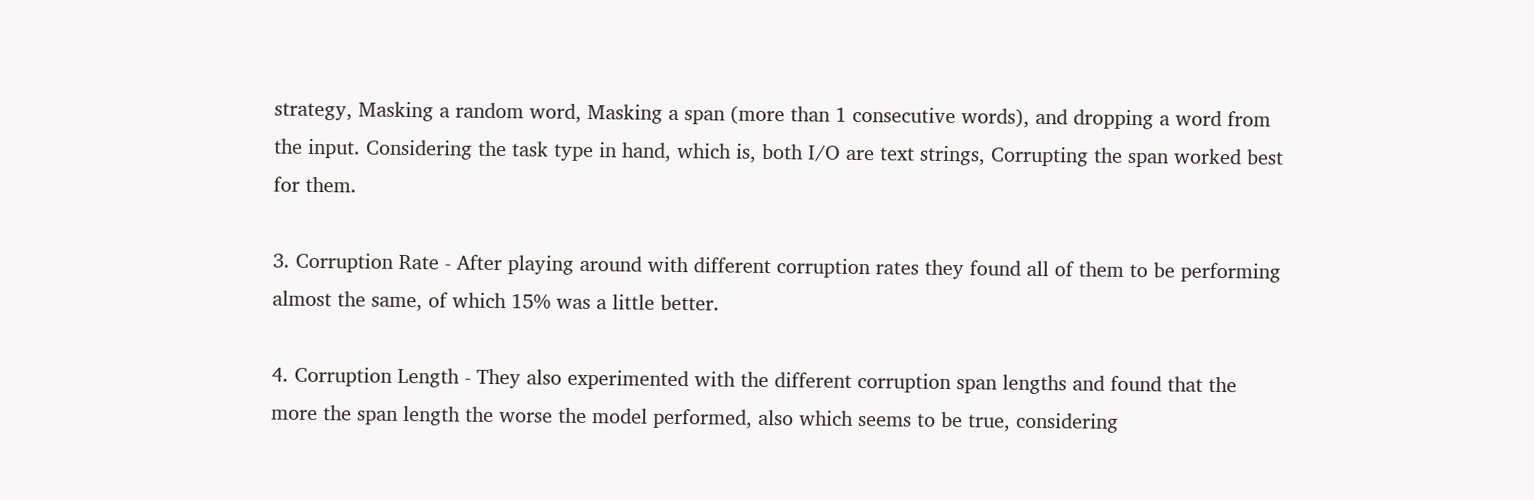strategy, Masking a random word, Masking a span (more than 1 consecutive words), and dropping a word from the input. Considering the task type in hand, which is, both I/O are text strings, Corrupting the span worked best for them.

3. Corruption Rate - After playing around with different corruption rates they found all of them to be performing almost the same, of which 15% was a little better.

4. Corruption Length - They also experimented with the different corruption span lengths and found that the more the span length the worse the model performed, also which seems to be true, considering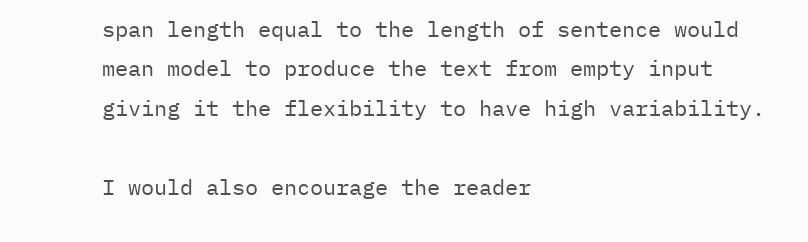span length equal to the length of sentence would mean model to produce the text from empty input giving it the flexibility to have high variability.

I would also encourage the reader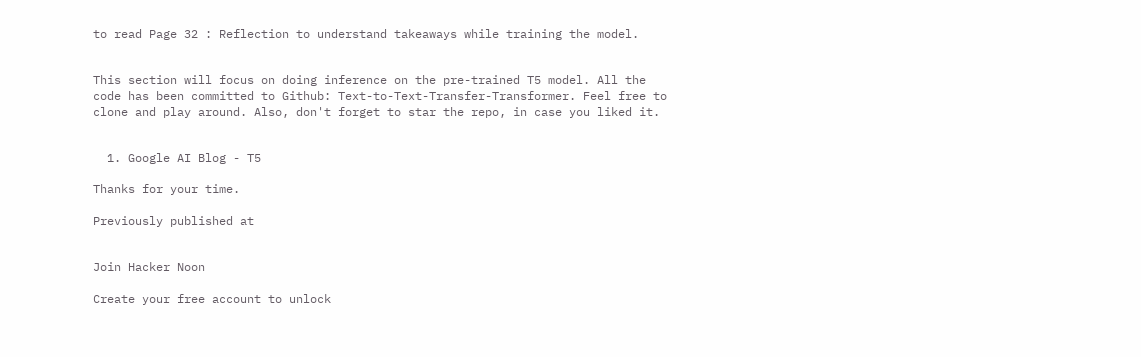to read Page 32 : Reflection to understand takeaways while training the model.


This section will focus on doing inference on the pre-trained T5 model. All the code has been committed to Github: Text-to-Text-Transfer-Transformer. Feel free to clone and play around. Also, don't forget to star the repo, in case you liked it.


  1. Google AI Blog - T5

Thanks for your time.

Previously published at


Join Hacker Noon

Create your free account to unlock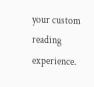your custom reading experience.